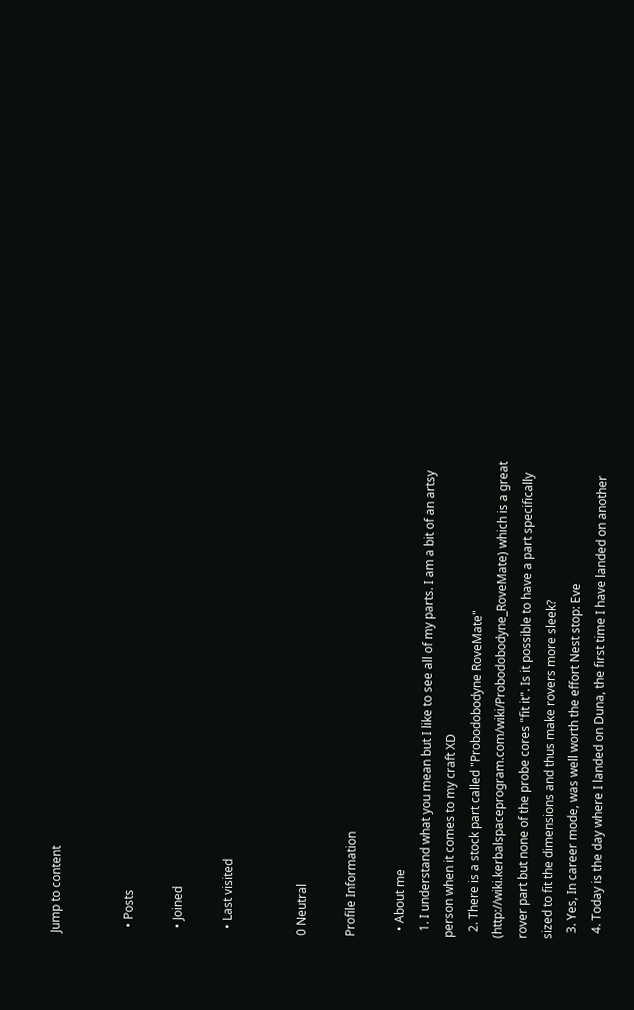Jump to content


  • Posts

  • Joined

  • Last visited


0 Neutral

Profile Information

  • About me
  1. I understand what you mean but I like to see all of my parts. I am a bit of an artsy person when it comes to my craft XD
  2. There is a stock part called "Probodobodyne RoveMate" (http://wiki.kerbalspaceprogram.com/wiki/Probodobodyne_RoveMate) which is a great rover part but none of the probe cores "fit it". Is it possible to have a part specifically sized to fit the dimensions and thus make rovers more sleek?
  3. Yes, In career mode, was well worth the effort Nest stop: Eve
  4. Today is the day where I landed on Duna, the first time I have landed on another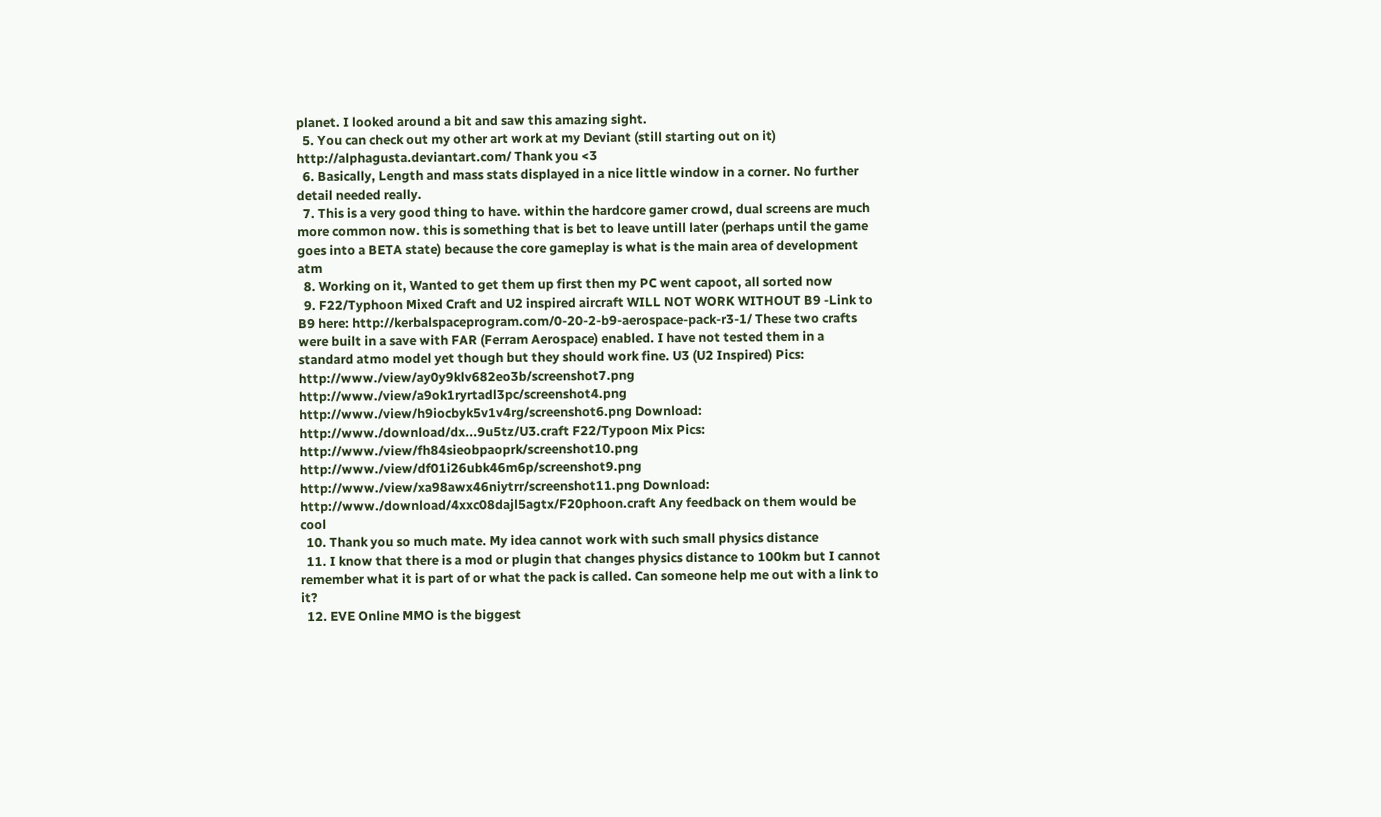planet. I looked around a bit and saw this amazing sight.
  5. You can check out my other art work at my Deviant (still starting out on it) http://alphagusta.deviantart.com/ Thank you <3
  6. Basically, Length and mass stats displayed in a nice little window in a corner. No further detail needed really.
  7. This is a very good thing to have. within the hardcore gamer crowd, dual screens are much more common now. this is something that is bet to leave untill later (perhaps until the game goes into a BETA state) because the core gameplay is what is the main area of development atm
  8. Working on it, Wanted to get them up first then my PC went capoot, all sorted now
  9. F22/Typhoon Mixed Craft and U2 inspired aircraft WILL NOT WORK WITHOUT B9 -Link to B9 here: http://kerbalspaceprogram.com/0-20-2-b9-aerospace-pack-r3-1/ These two crafts were built in a save with FAR (Ferram Aerospace) enabled. I have not tested them in a standard atmo model yet though but they should work fine. U3 (U2 Inspired) Pics: http://www./view/ay0y9klv682eo3b/screenshot7.png http://www./view/a9ok1ryrtadl3pc/screenshot4.png http://www./view/h9iocbyk5v1v4rg/screenshot6.png Download: http://www./download/dx...9u5tz/U3.craft F22/Typoon Mix Pics: http://www./view/fh84sieobpaoprk/screenshot10.png http://www./view/df01i26ubk46m6p/screenshot9.png http://www./view/xa98awx46niytrr/screenshot11.png Download: http://www./download/4xxc08dajl5agtx/F20phoon.craft Any feedback on them would be cool
  10. Thank you so much mate. My idea cannot work with such small physics distance
  11. I know that there is a mod or plugin that changes physics distance to 100km but I cannot remember what it is part of or what the pack is called. Can someone help me out with a link to it?
  12. EVE Online MMO is the biggest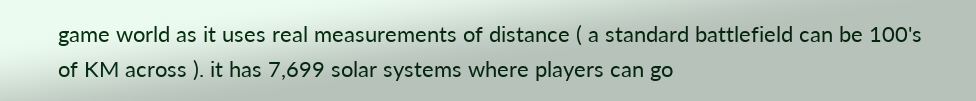game world as it uses real measurements of distance ( a standard battlefield can be 100's of KM across ). it has 7,699 solar systems where players can go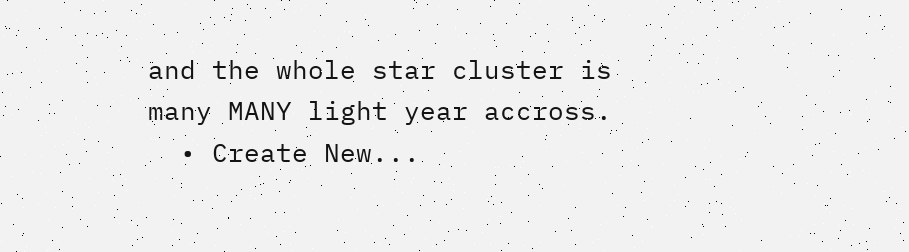and the whole star cluster is many MANY light year accross.
  • Create New...